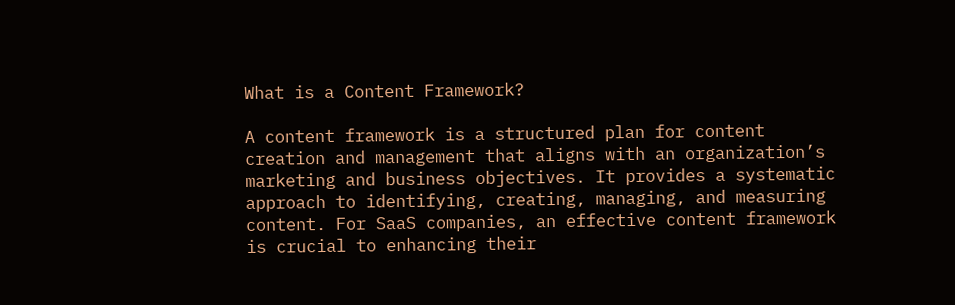What is a Content Framework?

A content framework is a structured plan for content creation and management that aligns with an organization’s marketing and business objectives. It provides a systematic approach to identifying, creating, managing, and measuring content. For SaaS companies, an effective content framework is crucial to enhancing their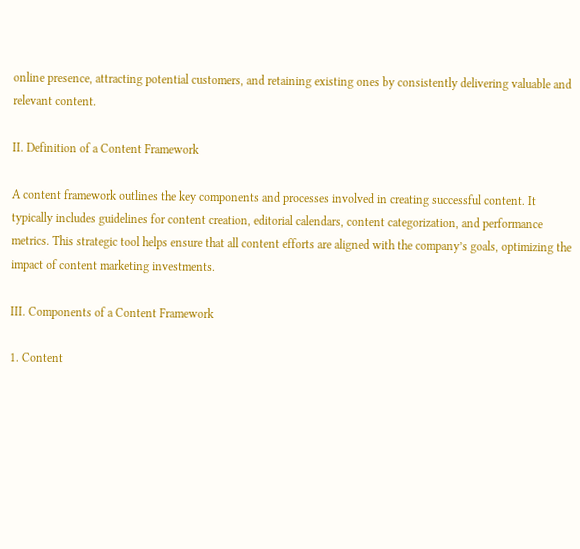online presence, attracting potential customers, and retaining existing ones by consistently delivering valuable and relevant content.

II. Definition of a Content Framework

A content framework outlines the key components and processes involved in creating successful content. It typically includes guidelines for content creation, editorial calendars, content categorization, and performance metrics. This strategic tool helps ensure that all content efforts are aligned with the company’s goals, optimizing the impact of content marketing investments.

III. Components of a Content Framework

1. Content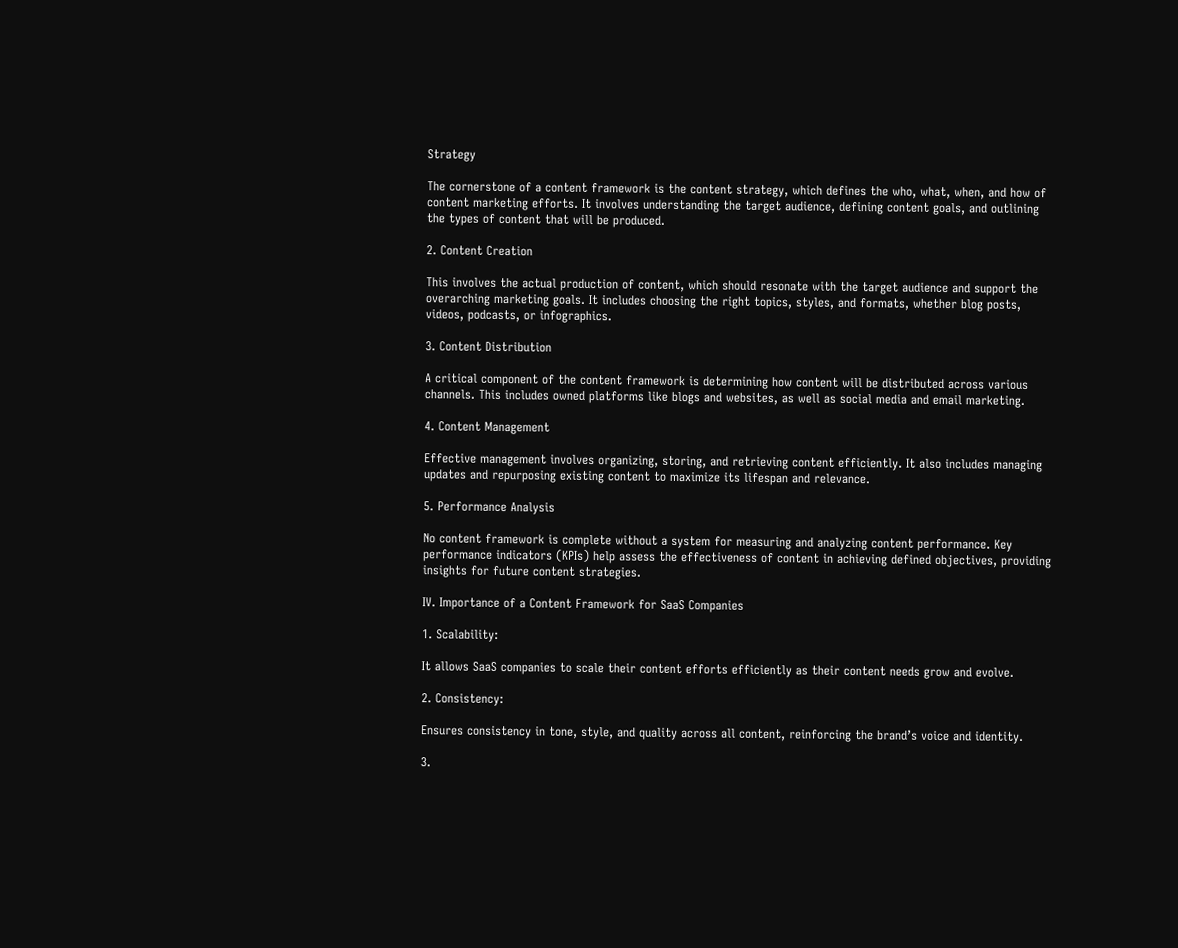Strategy

The cornerstone of a content framework is the content strategy, which defines the who, what, when, and how of content marketing efforts. It involves understanding the target audience, defining content goals, and outlining the types of content that will be produced.

2. Content Creation

This involves the actual production of content, which should resonate with the target audience and support the overarching marketing goals. It includes choosing the right topics, styles, and formats, whether blog posts, videos, podcasts, or infographics.

3. Content Distribution

A critical component of the content framework is determining how content will be distributed across various channels. This includes owned platforms like blogs and websites, as well as social media and email marketing.

4. Content Management

Effective management involves organizing, storing, and retrieving content efficiently. It also includes managing updates and repurposing existing content to maximize its lifespan and relevance.

5. Performance Analysis

No content framework is complete without a system for measuring and analyzing content performance. Key performance indicators (KPIs) help assess the effectiveness of content in achieving defined objectives, providing insights for future content strategies.

IV. Importance of a Content Framework for SaaS Companies

1. Scalability:

It allows SaaS companies to scale their content efforts efficiently as their content needs grow and evolve.

2. Consistency:

Ensures consistency in tone, style, and quality across all content, reinforcing the brand’s voice and identity.

3.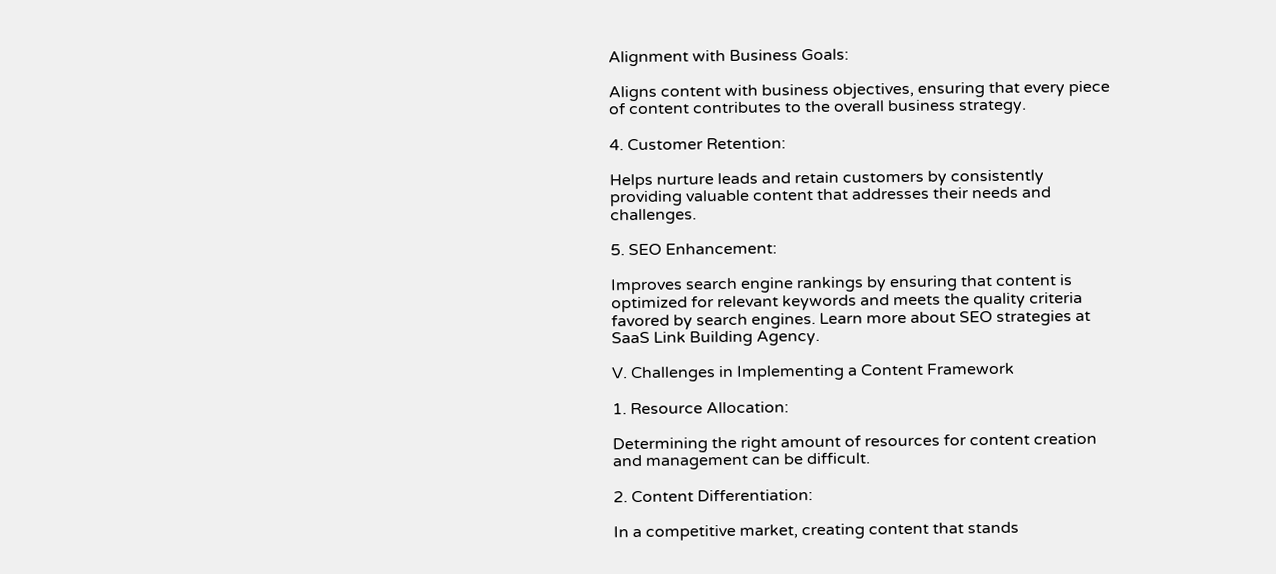Alignment with Business Goals:

Aligns content with business objectives, ensuring that every piece of content contributes to the overall business strategy.

4. Customer Retention:

Helps nurture leads and retain customers by consistently providing valuable content that addresses their needs and challenges.

5. SEO Enhancement:

Improves search engine rankings by ensuring that content is optimized for relevant keywords and meets the quality criteria favored by search engines. Learn more about SEO strategies at SaaS Link Building Agency.

V. Challenges in Implementing a Content Framework

1. Resource Allocation:

Determining the right amount of resources for content creation and management can be difficult.

2. Content Differentiation:

In a competitive market, creating content that stands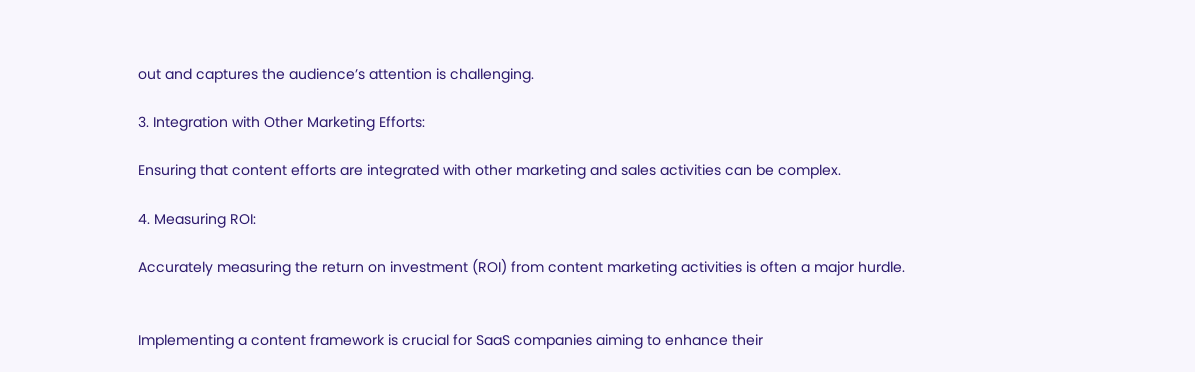out and captures the audience’s attention is challenging.

3. Integration with Other Marketing Efforts:

Ensuring that content efforts are integrated with other marketing and sales activities can be complex.

4. Measuring ROI:

Accurately measuring the return on investment (ROI) from content marketing activities is often a major hurdle.


Implementing a content framework is crucial for SaaS companies aiming to enhance their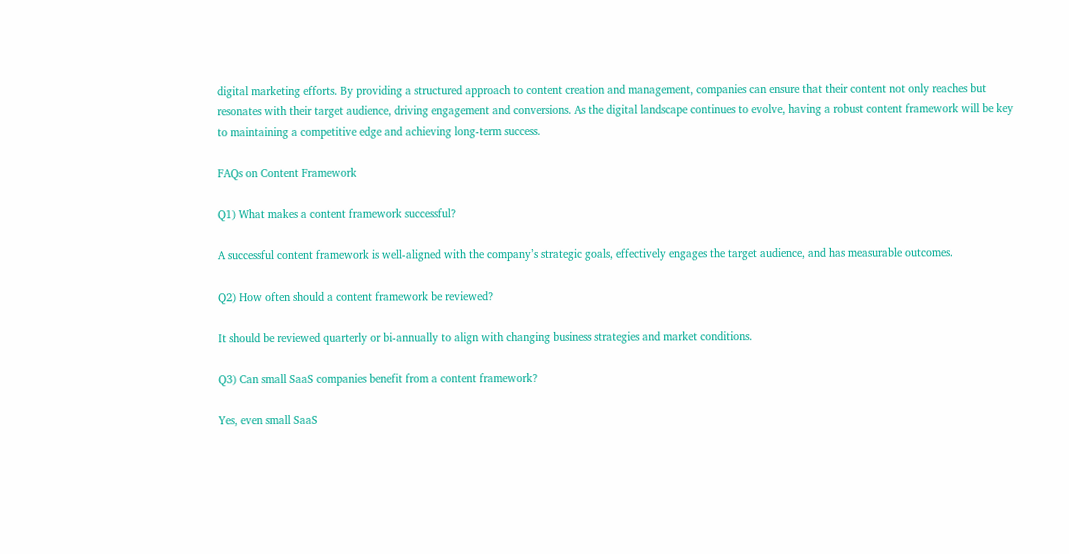digital marketing efforts. By providing a structured approach to content creation and management, companies can ensure that their content not only reaches but resonates with their target audience, driving engagement and conversions. As the digital landscape continues to evolve, having a robust content framework will be key to maintaining a competitive edge and achieving long-term success.

FAQs on Content Framework

Q1) What makes a content framework successful?

A successful content framework is well-aligned with the company’s strategic goals, effectively engages the target audience, and has measurable outcomes.

Q2) How often should a content framework be reviewed?

It should be reviewed quarterly or bi-annually to align with changing business strategies and market conditions.

Q3) Can small SaaS companies benefit from a content framework?

Yes, even small SaaS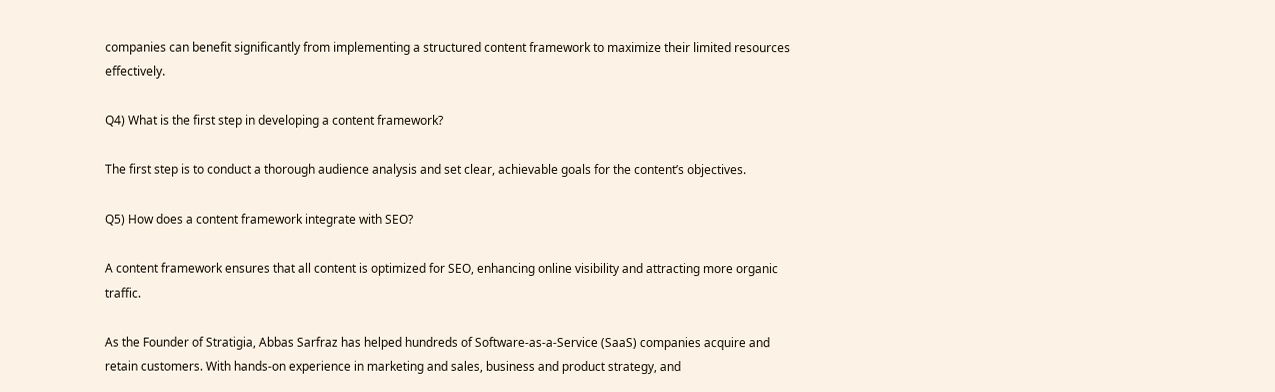companies can benefit significantly from implementing a structured content framework to maximize their limited resources effectively.

Q4) What is the first step in developing a content framework?

The first step is to conduct a thorough audience analysis and set clear, achievable goals for the content’s objectives.

Q5) How does a content framework integrate with SEO?

A content framework ensures that all content is optimized for SEO, enhancing online visibility and attracting more organic traffic.

As the Founder of Stratigia, Abbas Sarfraz has helped hundreds of Software-as-a-Service (SaaS) companies acquire and retain customers. With hands-on experience in marketing and sales, business and product strategy, and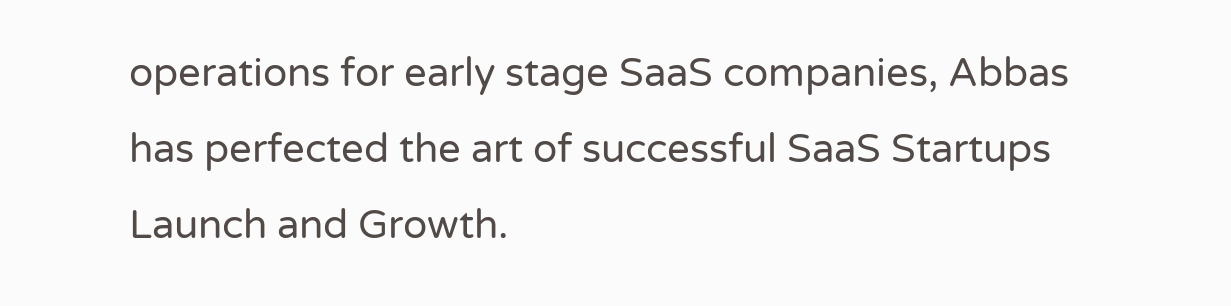operations for early stage SaaS companies, Abbas has perfected the art of successful SaaS Startups Launch and Growth.